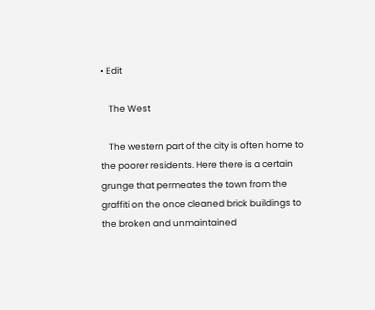• Edit

    The West

    The western part of the city is often home to the poorer residents. Here there is a certain grunge that permeates the town from the graffiti on the once cleaned brick buildings to the broken and unmaintained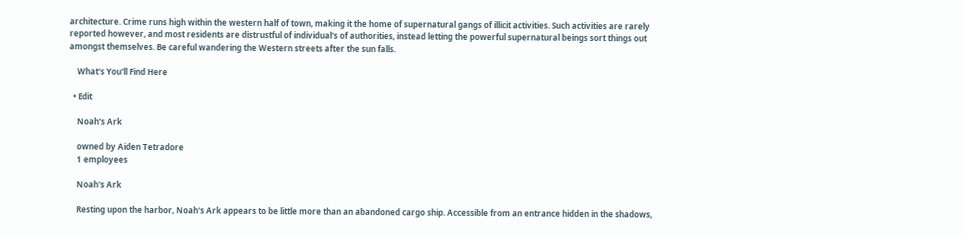architecture. Crime runs high within the western half of town, making it the home of supernatural gangs of illicit activities. Such activities are rarely reported however, and most residents are distrustful of individual's of authorities, instead letting the powerful supernatural beings sort things out amongst themselves. Be careful wandering the Western streets after the sun falls.

    What's You'll Find Here

  • Edit

    Noah's Ark

    owned by Aiden Tetradore
    1 employees

    Noah's Ark

    Resting upon the harbor, Noah's Ark appears to be little more than an abandoned cargo ship. Accessible from an entrance hidden in the shadows,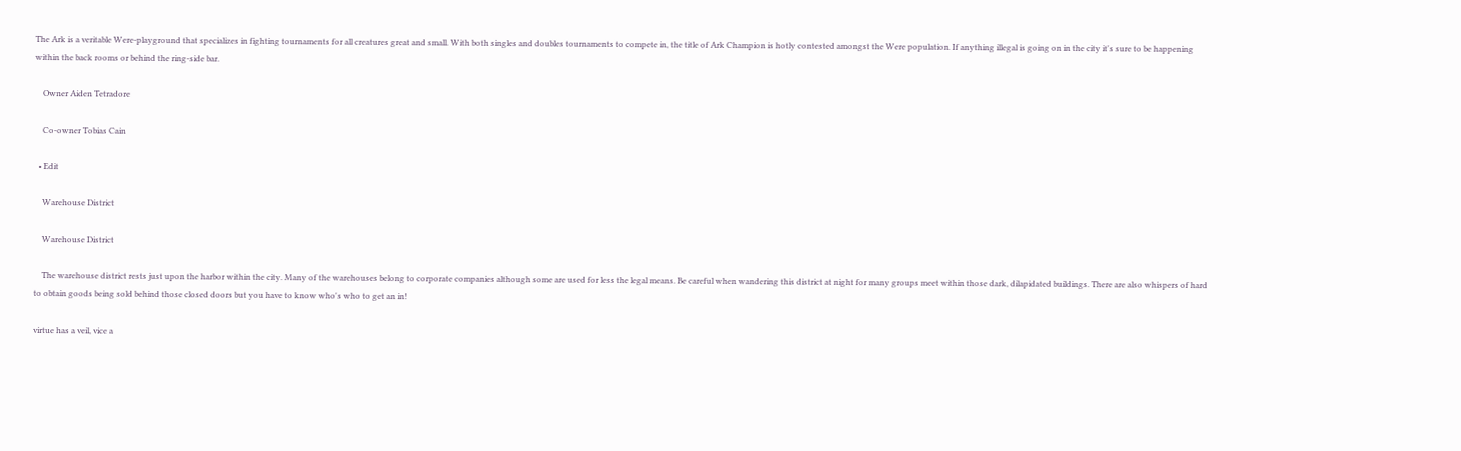The Ark is a veritable Were-playground that specializes in fighting tournaments for all creatures great and small. With both singles and doubles tournaments to compete in, the title of Ark Champion is hotly contested amongst the Were population. If anything illegal is going on in the city it's sure to be happening within the back rooms or behind the ring-side bar.

    Owner Aiden Tetradore

    Co-owner Tobias Cain

  • Edit

    Warehouse District

    Warehouse District

    The warehouse district rests just upon the harbor within the city. Many of the warehouses belong to corporate companies although some are used for less the legal means. Be careful when wandering this district at night for many groups meet within those dark, dilapidated buildings. There are also whispers of hard to obtain goods being sold behind those closed doors but you have to know who's who to get an in!

virtue has a veil, vice a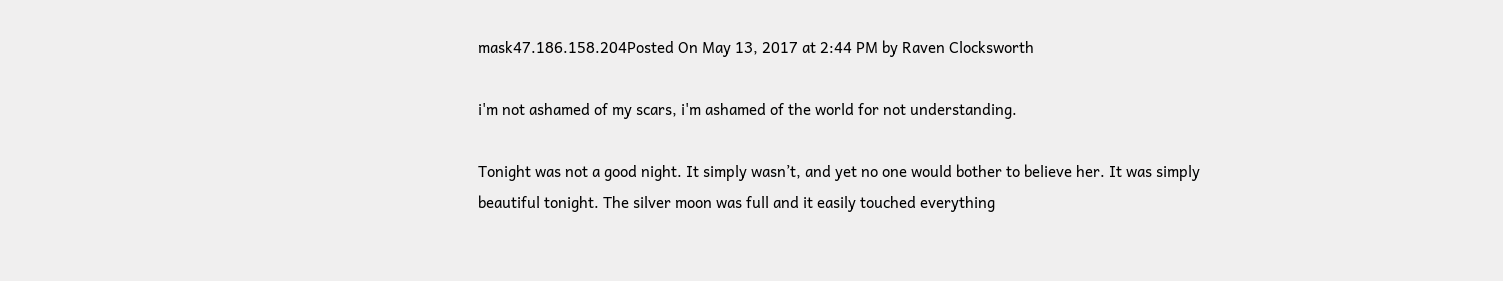mask47.186.158.204Posted On May 13, 2017 at 2:44 PM by Raven Clocksworth

i'm not ashamed of my scars, i'm ashamed of the world for not understanding.

Tonight was not a good night. It simply wasn’t, and yet no one would bother to believe her. It was simply beautiful tonight. The silver moon was full and it easily touched everything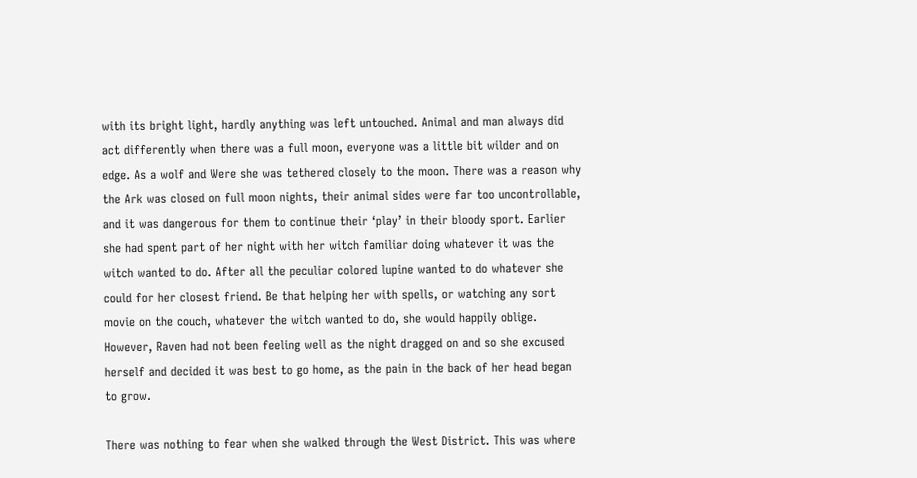with its bright light, hardly anything was left untouched. Animal and man always did act differently when there was a full moon, everyone was a little bit wilder and on edge. As a wolf and Were she was tethered closely to the moon. There was a reason why the Ark was closed on full moon nights, their animal sides were far too uncontrollable, and it was dangerous for them to continue their ‘play’ in their bloody sport. Earlier she had spent part of her night with her witch familiar doing whatever it was the witch wanted to do. After all the peculiar colored lupine wanted to do whatever she could for her closest friend. Be that helping her with spells, or watching any sort movie on the couch, whatever the witch wanted to do, she would happily oblige. However, Raven had not been feeling well as the night dragged on and so she excused herself and decided it was best to go home, as the pain in the back of her head began to grow.

There was nothing to fear when she walked through the West District. This was where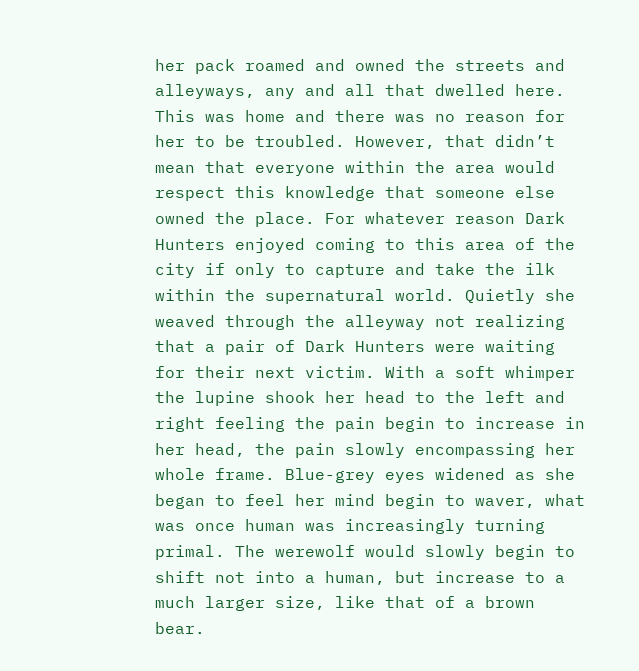her pack roamed and owned the streets and alleyways, any and all that dwelled here. This was home and there was no reason for her to be troubled. However, that didn’t mean that everyone within the area would respect this knowledge that someone else owned the place. For whatever reason Dark Hunters enjoyed coming to this area of the city if only to capture and take the ilk within the supernatural world. Quietly she weaved through the alleyway not realizing that a pair of Dark Hunters were waiting for their next victim. With a soft whimper the lupine shook her head to the left and right feeling the pain begin to increase in her head, the pain slowly encompassing her whole frame. Blue-grey eyes widened as she began to feel her mind begin to waver, what was once human was increasingly turning primal. The werewolf would slowly begin to shift not into a human, but increase to a much larger size, like that of a brown bear.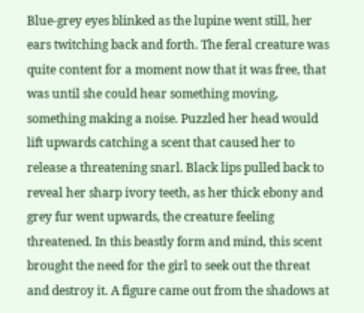Blue-grey eyes blinked as the lupine went still, her ears twitching back and forth. The feral creature was quite content for a moment now that it was free, that was until she could hear something moving, something making a noise. Puzzled her head would lift upwards catching a scent that caused her to release a threatening snarl. Black lips pulled back to reveal her sharp ivory teeth, as her thick ebony and grey fur went upwards, the creature feeling threatened. In this beastly form and mind, this scent brought the need for the girl to seek out the threat and destroy it. A figure came out from the shadows at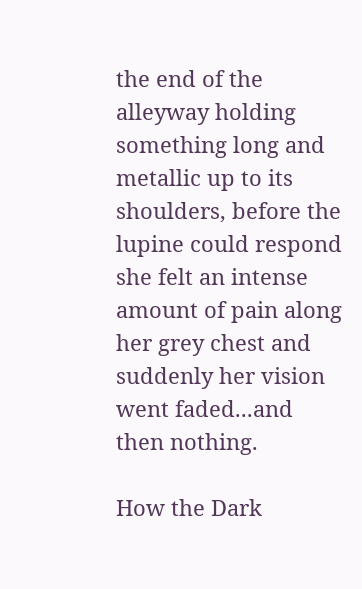the end of the alleyway holding something long and metallic up to its shoulders, before the lupine could respond she felt an intense amount of pain along her grey chest and suddenly her vision went faded...and then nothing.

How the Dark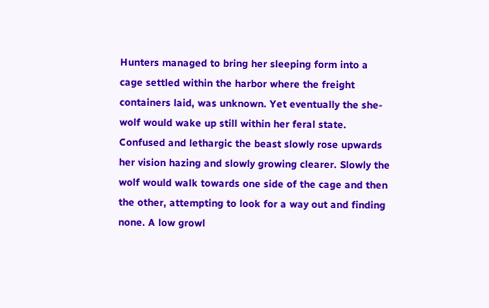Hunters managed to bring her sleeping form into a cage settled within the harbor where the freight containers laid, was unknown. Yet eventually the she-wolf would wake up still within her feral state. Confused and lethargic the beast slowly rose upwards her vision hazing and slowly growing clearer. Slowly the wolf would walk towards one side of the cage and then the other, attempting to look for a way out and finding none. A low growl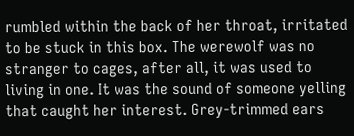rumbled within the back of her throat, irritated to be stuck in this box. The werewolf was no stranger to cages, after all, it was used to living in one. It was the sound of someone yelling that caught her interest. Grey-trimmed ears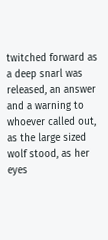twitched forward as a deep snarl was released, an answer and a warning to whoever called out, as the large sized wolf stood, as her eyes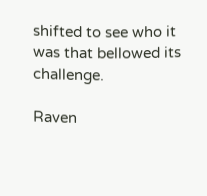shifted to see who it was that bellowed its challenge.

Raven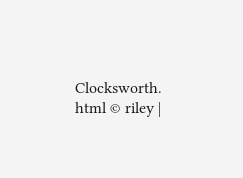Clocksworth.
html © riley |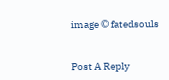image © fatedsouls


Post A Reply